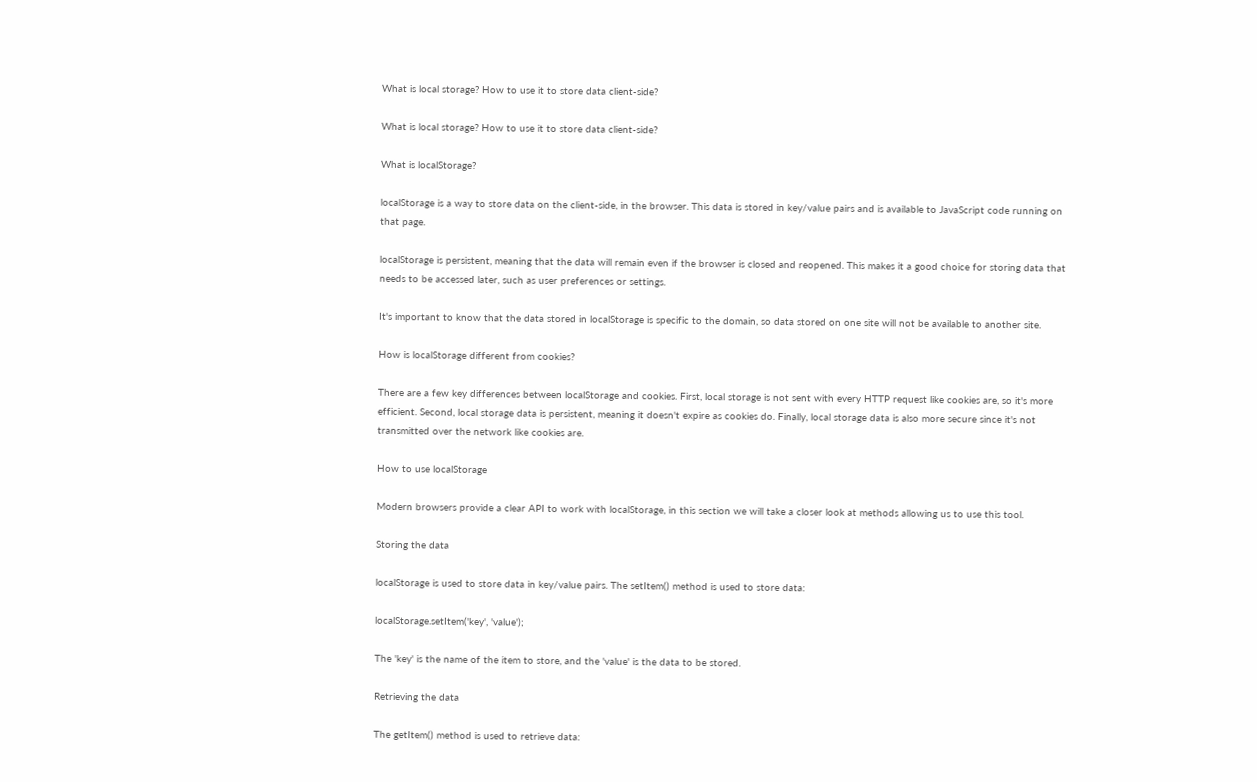What is local storage? How to use it to store data client-side?

What is local storage? How to use it to store data client-side?

What is localStorage?

localStorage is a way to store data on the client-side, in the browser. This data is stored in key/value pairs and is available to JavaScript code running on that page.

localStorage is persistent, meaning that the data will remain even if the browser is closed and reopened. This makes it a good choice for storing data that needs to be accessed later, such as user preferences or settings.

It's important to know that the data stored in localStorage is specific to the domain, so data stored on one site will not be available to another site.

How is localStorage different from cookies?

There are a few key differences between localStorage and cookies. First, local storage is not sent with every HTTP request like cookies are, so it's more efficient. Second, local storage data is persistent, meaning it doesn't expire as cookies do. Finally, local storage data is also more secure since it's not transmitted over the network like cookies are.

How to use localStorage

Modern browsers provide a clear API to work with localStorage, in this section we will take a closer look at methods allowing us to use this tool.

Storing the data

localStorage is used to store data in key/value pairs. The setItem() method is used to store data:

localStorage.setItem('key', 'value');

The 'key' is the name of the item to store, and the 'value' is the data to be stored.

Retrieving the data

The getItem() method is used to retrieve data: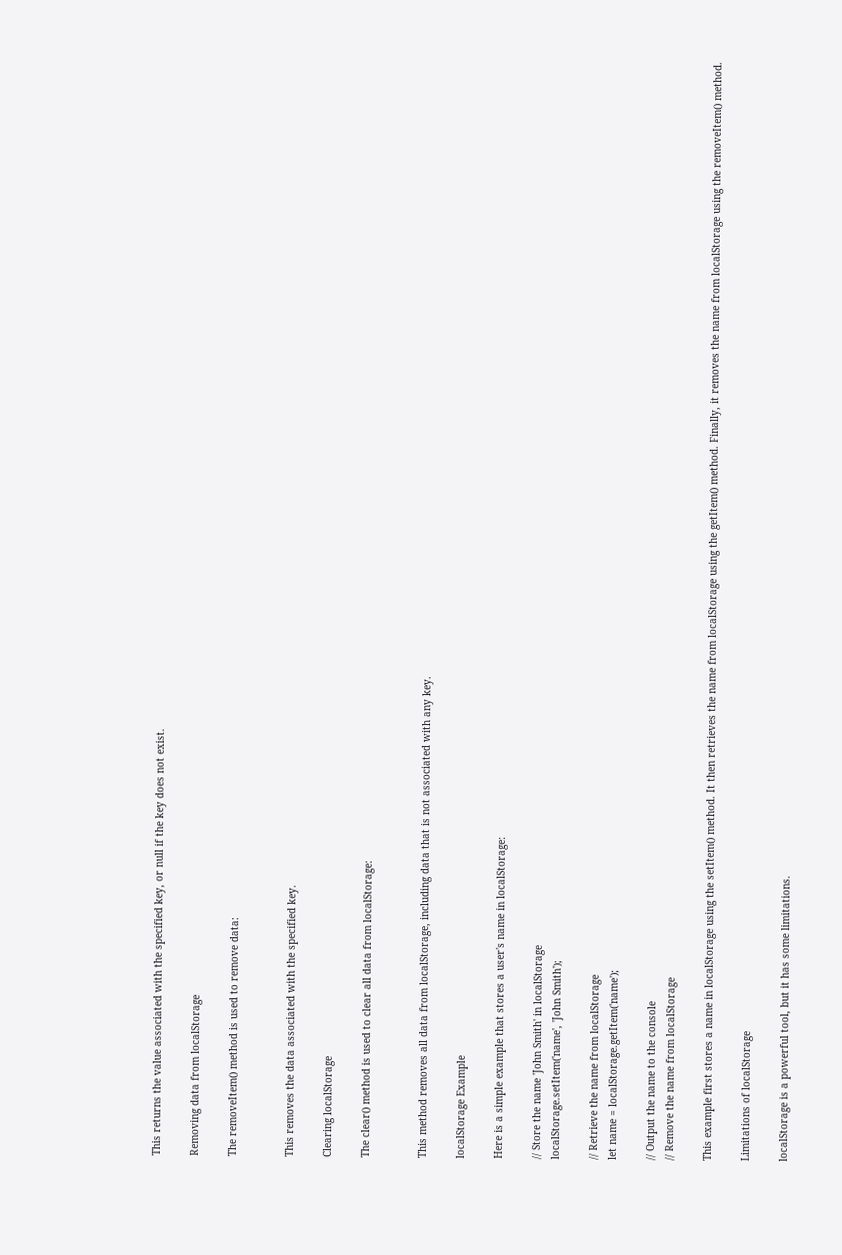This returns the value associated with the specified key, or null if the key does not exist.

Removing data from localStorage

The removeItem() method is used to remove data:


This removes the data associated with the specified key.

Clearing localStorage

The clear() method is used to clear all data from localStorage:


This method removes all data from localStorage, including data that is not associated with any key.

localStorage Example

Here is a simple example that stores a user's name in localStorage:

// Store the name 'John Smith' in localStorage
localStorage.setItem('name', 'John Smith');

// Retrieve the name from localStorage
let name = localStorage.getItem('name');

// Output the name to the console
// Remove the name from localStorage

This example first stores a name in localStorage using the setItem() method. It then retrieves the name from localStorage using the getItem() method. Finally, it removes the name from localStorage using the removeItem() method.

Limitations of localStorage

localStorage is a powerful tool, but it has some limitations.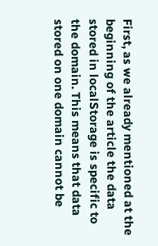First, as we already mentioned at the beginning of the article the data stored in localStorage is specific to the domain. This means that data stored on one domain cannot be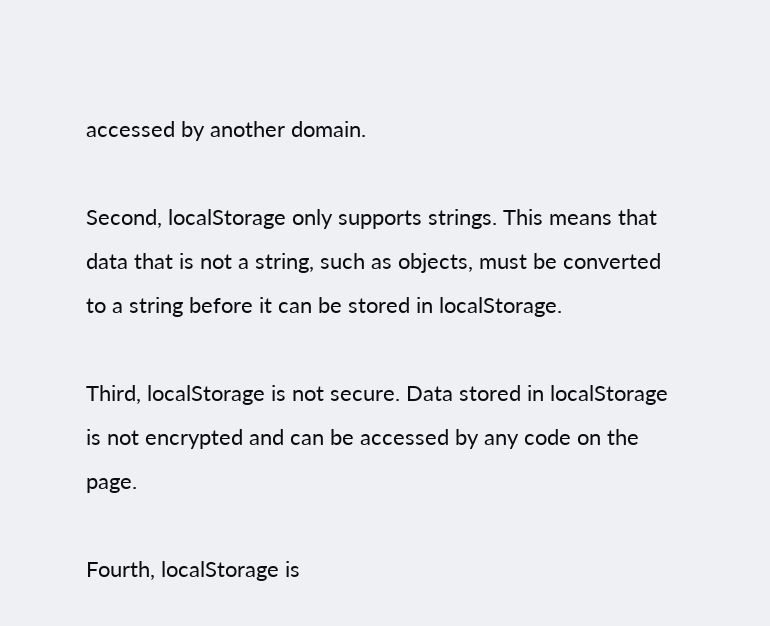accessed by another domain.

Second, localStorage only supports strings. This means that data that is not a string, such as objects, must be converted to a string before it can be stored in localStorage.

Third, localStorage is not secure. Data stored in localStorage is not encrypted and can be accessed by any code on the page.

Fourth, localStorage is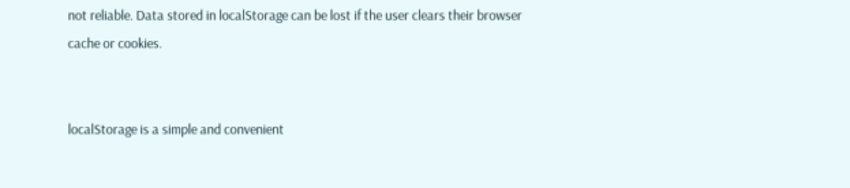not reliable. Data stored in localStorage can be lost if the user clears their browser cache or cookies.


localStorage is a simple and convenient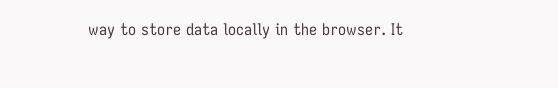way to store data locally in the browser. It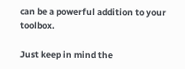can be a powerful addition to your toolbox.

Just keep in mind the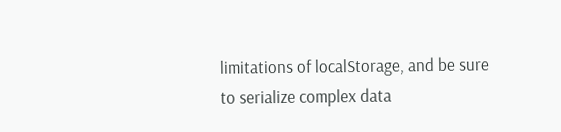limitations of localStorage, and be sure to serialize complex data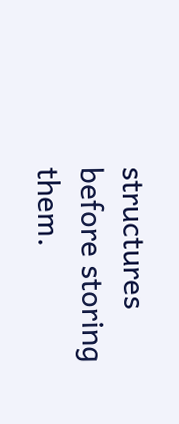structures before storing them.